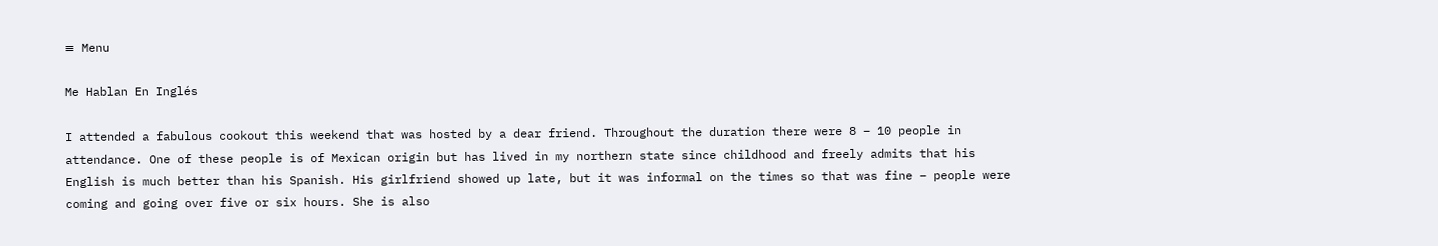≡ Menu

Me Hablan En Inglés

I attended a fabulous cookout this weekend that was hosted by a dear friend. Throughout the duration there were 8 – 10 people in attendance. One of these people is of Mexican origin but has lived in my northern state since childhood and freely admits that his English is much better than his Spanish. His girlfriend showed up late, but it was informal on the times so that was fine – people were coming and going over five or six hours. She is also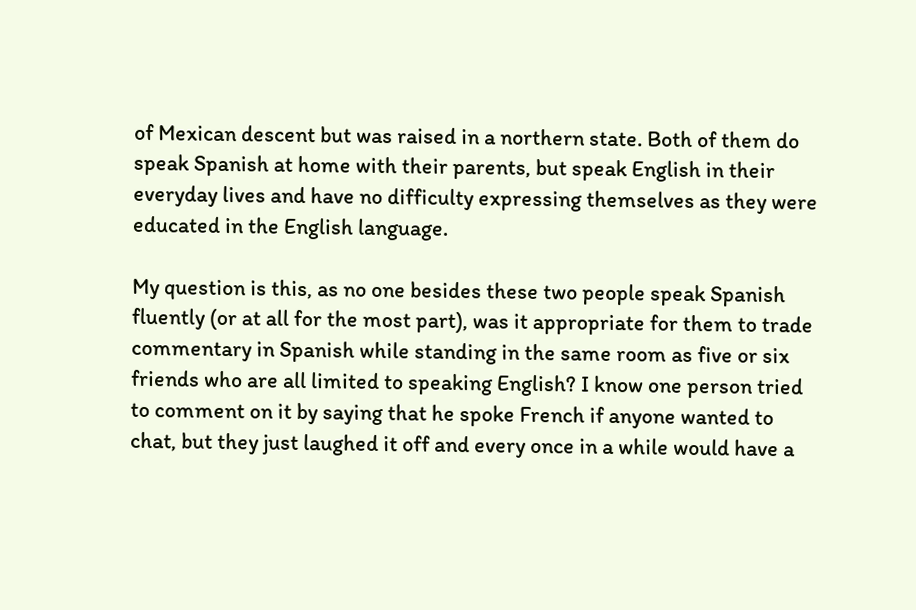of Mexican descent but was raised in a northern state. Both of them do speak Spanish at home with their parents, but speak English in their everyday lives and have no difficulty expressing themselves as they were educated in the English language.

My question is this, as no one besides these two people speak Spanish fluently (or at all for the most part), was it appropriate for them to trade commentary in Spanish while standing in the same room as five or six friends who are all limited to speaking English? I know one person tried to comment on it by saying that he spoke French if anyone wanted to chat, but they just laughed it off and every once in a while would have a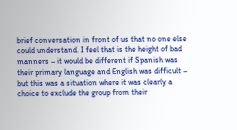brief conversation in front of us that no one else could understand. I feel that is the height of bad manners – it would be different if Spanish was their primary language and English was difficult – but this was a situation where it was clearly a choice to exclude the group from their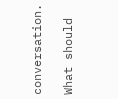conversation.

What should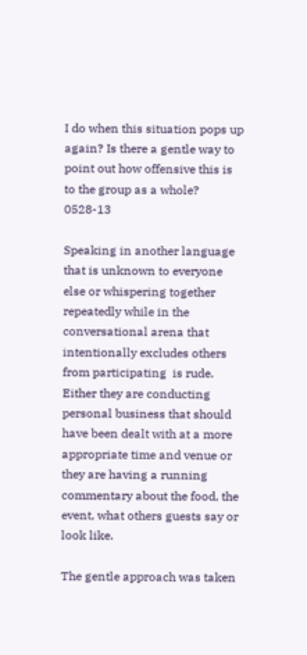I do when this situation pops up again? Is there a gentle way to point out how offensive this is to the group as a whole? 0528-13

Speaking in another language that is unknown to everyone else or whispering together repeatedly while in the conversational arena that intentionally excludes others from participating  is rude.   Either they are conducting personal business that should have been dealt with at a more appropriate time and venue or they are having a running commentary about the food, the event, what others guests say or look like.

The gentle approach was taken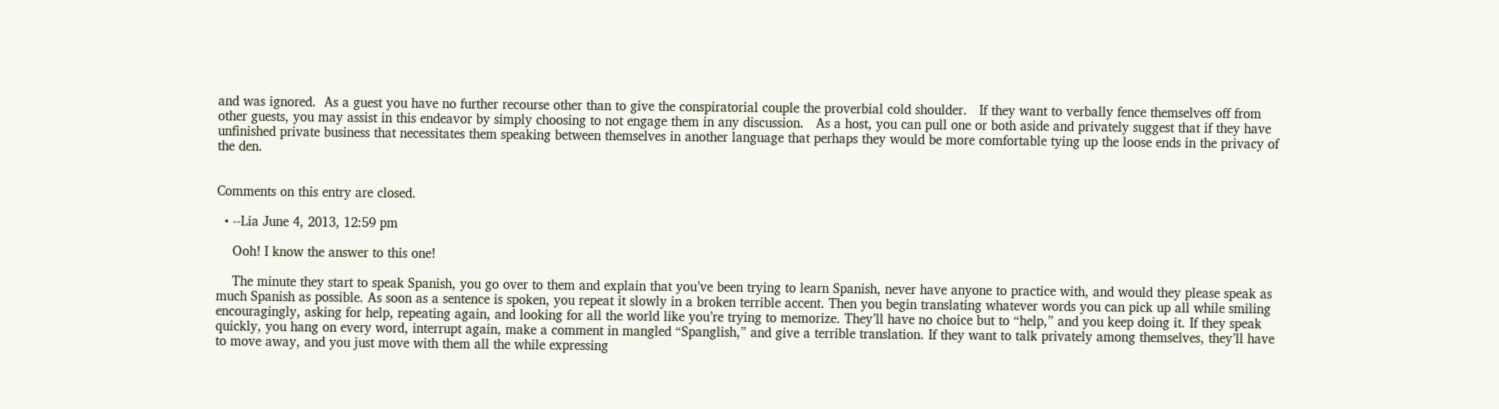and was ignored.  As a guest you have no further recourse other than to give the conspiratorial couple the proverbial cold shoulder.   If they want to verbally fence themselves off from other guests, you may assist in this endeavor by simply choosing to not engage them in any discussion.   As a host, you can pull one or both aside and privately suggest that if they have unfinished private business that necessitates them speaking between themselves in another language that perhaps they would be more comfortable tying up the loose ends in the privacy of the den.


Comments on this entry are closed.

  • --Lia June 4, 2013, 12:59 pm

    Ooh! I know the answer to this one!

    The minute they start to speak Spanish, you go over to them and explain that you’ve been trying to learn Spanish, never have anyone to practice with, and would they please speak as much Spanish as possible. As soon as a sentence is spoken, you repeat it slowly in a broken terrible accent. Then you begin translating whatever words you can pick up all while smiling encouragingly, asking for help, repeating again, and looking for all the world like you’re trying to memorize. They’ll have no choice but to “help,” and you keep doing it. If they speak quickly, you hang on every word, interrupt again, make a comment in mangled “Spanglish,” and give a terrible translation. If they want to talk privately among themselves, they’ll have to move away, and you just move with them all the while expressing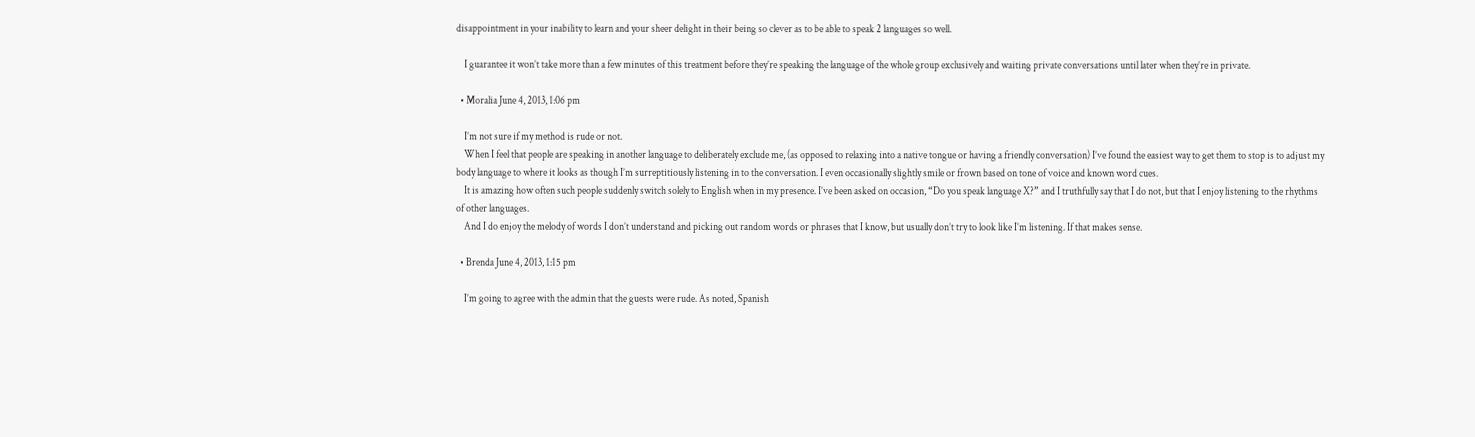disappointment in your inability to learn and your sheer delight in their being so clever as to be able to speak 2 languages so well.

    I guarantee it won’t take more than a few minutes of this treatment before they’re speaking the language of the whole group exclusively and waiting private conversations until later when they’re in private.

  • Moralia June 4, 2013, 1:06 pm

    I’m not sure if my method is rude or not.
    When I feel that people are speaking in another language to deliberately exclude me, (as opposed to relaxing into a native tongue or having a friendly conversation) I’ve found the easiest way to get them to stop is to adjust my body language to where it looks as though I’m surreptitiously listening in to the conversation. I even occasionally slightly smile or frown based on tone of voice and known word cues.
    It is amazing how often such people suddenly switch solely to English when in my presence. I’ve been asked on occasion, “Do you speak language X?” and I truthfully say that I do not, but that I enjoy listening to the rhythms of other languages.
    And I do enjoy the melody of words I don’t understand and picking out random words or phrases that I know, but usually don’t try to look like I’m listening. If that makes sense.

  • Brenda June 4, 2013, 1:15 pm

    I’m going to agree with the admin that the guests were rude. As noted, Spanish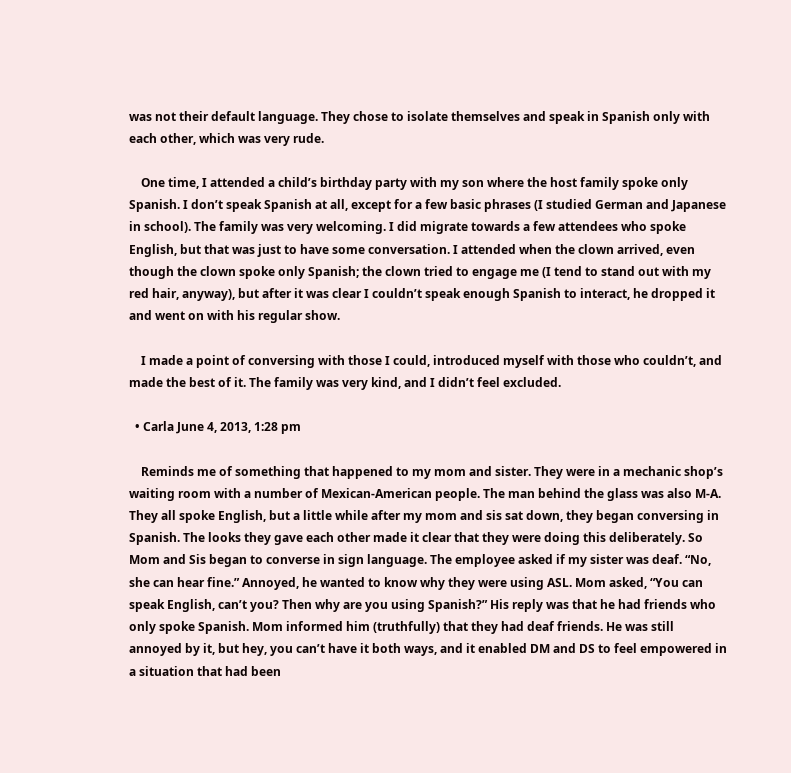was not their default language. They chose to isolate themselves and speak in Spanish only with each other, which was very rude.

    One time, I attended a child’s birthday party with my son where the host family spoke only Spanish. I don’t speak Spanish at all, except for a few basic phrases (I studied German and Japanese in school). The family was very welcoming. I did migrate towards a few attendees who spoke English, but that was just to have some conversation. I attended when the clown arrived, even though the clown spoke only Spanish; the clown tried to engage me (I tend to stand out with my red hair, anyway), but after it was clear I couldn’t speak enough Spanish to interact, he dropped it and went on with his regular show.

    I made a point of conversing with those I could, introduced myself with those who couldn’t, and made the best of it. The family was very kind, and I didn’t feel excluded.

  • Carla June 4, 2013, 1:28 pm

    Reminds me of something that happened to my mom and sister. They were in a mechanic shop’s waiting room with a number of Mexican-American people. The man behind the glass was also M-A. They all spoke English, but a little while after my mom and sis sat down, they began conversing in Spanish. The looks they gave each other made it clear that they were doing this deliberately. So Mom and Sis began to converse in sign language. The employee asked if my sister was deaf. “No, she can hear fine.” Annoyed, he wanted to know why they were using ASL. Mom asked, “You can speak English, can’t you? Then why are you using Spanish?” His reply was that he had friends who only spoke Spanish. Mom informed him (truthfully) that they had deaf friends. He was still annoyed by it, but hey, you can’t have it both ways, and it enabled DM and DS to feel empowered in a situation that had been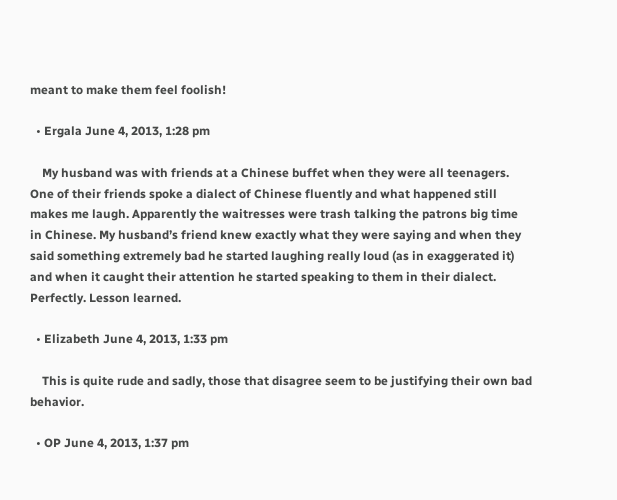meant to make them feel foolish!

  • Ergala June 4, 2013, 1:28 pm

    My husband was with friends at a Chinese buffet when they were all teenagers. One of their friends spoke a dialect of Chinese fluently and what happened still makes me laugh. Apparently the waitresses were trash talking the patrons big time in Chinese. My husband’s friend knew exactly what they were saying and when they said something extremely bad he started laughing really loud (as in exaggerated it) and when it caught their attention he started speaking to them in their dialect. Perfectly. Lesson learned.

  • Elizabeth June 4, 2013, 1:33 pm

    This is quite rude and sadly, those that disagree seem to be justifying their own bad behavior.

  • OP June 4, 2013, 1:37 pm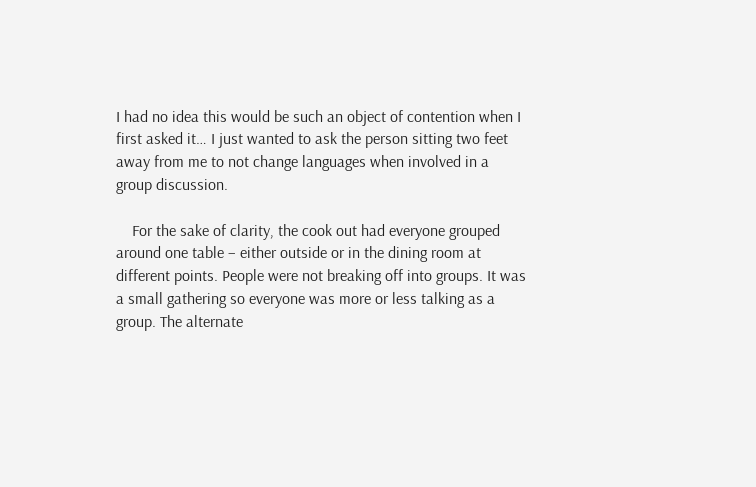I had no idea this would be such an object of contention when I first asked it… I just wanted to ask the person sitting two feet away from me to not change languages when involved in a group discussion.

    For the sake of clarity, the cook out had everyone grouped around one table – either outside or in the dining room at different points. People were not breaking off into groups. It was a small gathering so everyone was more or less talking as a group. The alternate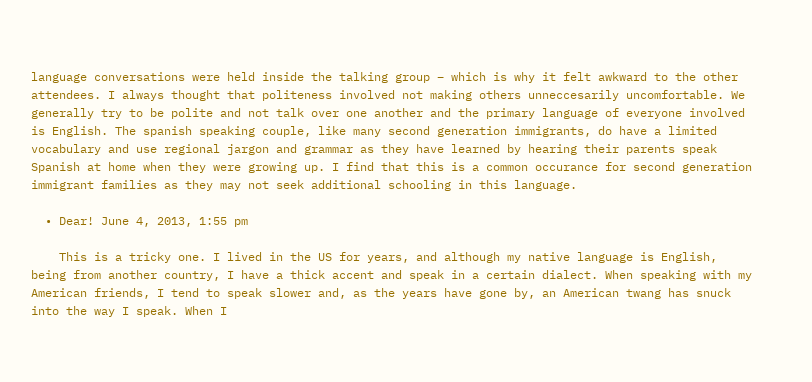language conversations were held inside the talking group – which is why it felt awkward to the other attendees. I always thought that politeness involved not making others unneccesarily uncomfortable. We generally try to be polite and not talk over one another and the primary language of everyone involved is English. The spanish speaking couple, like many second generation immigrants, do have a limited vocabulary and use regional jargon and grammar as they have learned by hearing their parents speak Spanish at home when they were growing up. I find that this is a common occurance for second generation immigrant families as they may not seek additional schooling in this language.

  • Dear! June 4, 2013, 1:55 pm

    This is a tricky one. I lived in the US for years, and although my native language is English, being from another country, I have a thick accent and speak in a certain dialect. When speaking with my American friends, I tend to speak slower and, as the years have gone by, an American twang has snuck into the way I speak. When I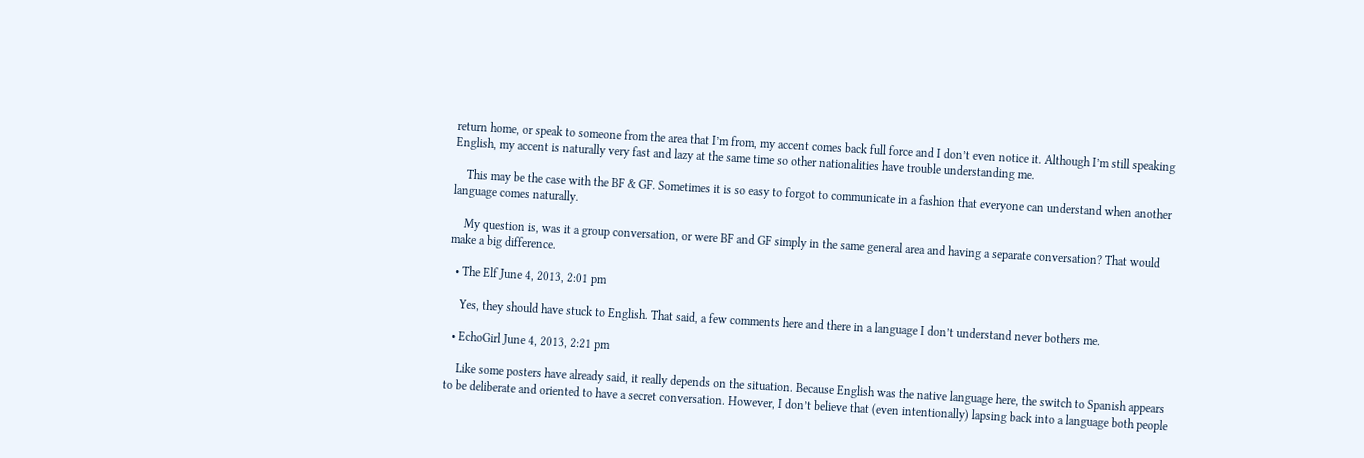return home, or speak to someone from the area that I’m from, my accent comes back full force and I don’t even notice it. Although I’m still speaking English, my accent is naturally very fast and lazy at the same time so other nationalities have trouble understanding me.

    This may be the case with the BF & GF. Sometimes it is so easy to forgot to communicate in a fashion that everyone can understand when another language comes naturally.

    My question is, was it a group conversation, or were BF and GF simply in the same general area and having a separate conversation? That would make a big difference.

  • The Elf June 4, 2013, 2:01 pm

    Yes, they should have stuck to English. That said, a few comments here and there in a language I don’t understand never bothers me.

  • EchoGirl June 4, 2013, 2:21 pm

    Like some posters have already said, it really depends on the situation. Because English was the native language here, the switch to Spanish appears to be deliberate and oriented to have a secret conversation. However, I don’t believe that (even intentionally) lapsing back into a language both people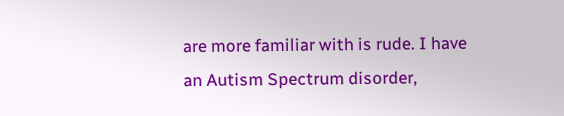are more familiar with is rude. I have an Autism Spectrum disorder,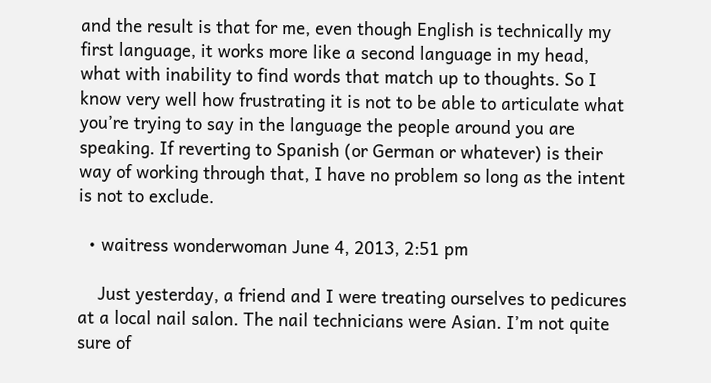and the result is that for me, even though English is technically my first language, it works more like a second language in my head, what with inability to find words that match up to thoughts. So I know very well how frustrating it is not to be able to articulate what you’re trying to say in the language the people around you are speaking. If reverting to Spanish (or German or whatever) is their way of working through that, I have no problem so long as the intent is not to exclude.

  • waitress wonderwoman June 4, 2013, 2:51 pm

    Just yesterday, a friend and I were treating ourselves to pedicures at a local nail salon. The nail technicians were Asian. I’m not quite sure of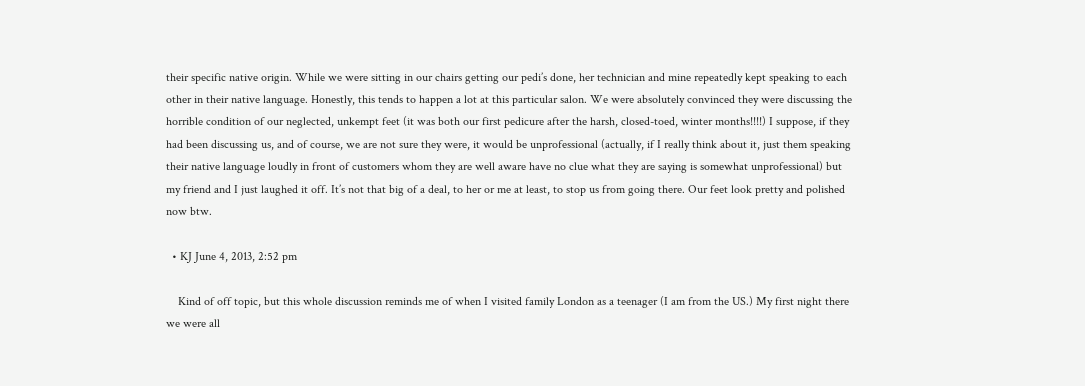their specific native origin. While we were sitting in our chairs getting our pedi’s done, her technician and mine repeatedly kept speaking to each other in their native language. Honestly, this tends to happen a lot at this particular salon. We were absolutely convinced they were discussing the horrible condition of our neglected, unkempt feet (it was both our first pedicure after the harsh, closed-toed, winter months!!!!) I suppose, if they had been discussing us, and of course, we are not sure they were, it would be unprofessional (actually, if I really think about it, just them speaking their native language loudly in front of customers whom they are well aware have no clue what they are saying is somewhat unprofessional) but my friend and I just laughed it off. It’s not that big of a deal, to her or me at least, to stop us from going there. Our feet look pretty and polished now btw.

  • KJ June 4, 2013, 2:52 pm

    Kind of off topic, but this whole discussion reminds me of when I visited family London as a teenager (I am from the US.) My first night there we were all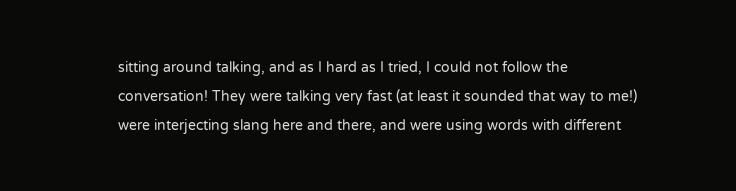sitting around talking, and as I hard as I tried, I could not follow the conversation! They were talking very fast (at least it sounded that way to me!) were interjecting slang here and there, and were using words with different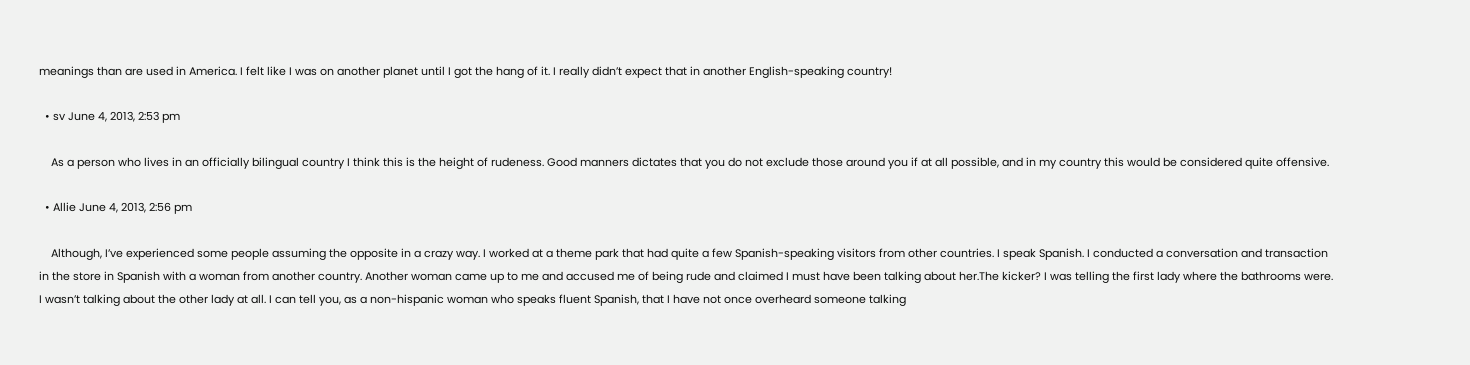meanings than are used in America. I felt like I was on another planet until I got the hang of it. I really didn’t expect that in another English-speaking country!

  • sv June 4, 2013, 2:53 pm

    As a person who lives in an officially bilingual country I think this is the height of rudeness. Good manners dictates that you do not exclude those around you if at all possible, and in my country this would be considered quite offensive.

  • Allie June 4, 2013, 2:56 pm

    Although, I’ve experienced some people assuming the opposite in a crazy way. I worked at a theme park that had quite a few Spanish-speaking visitors from other countries. I speak Spanish. I conducted a conversation and transaction in the store in Spanish with a woman from another country. Another woman came up to me and accused me of being rude and claimed I must have been talking about her.The kicker? I was telling the first lady where the bathrooms were. I wasn’t talking about the other lady at all. I can tell you, as a non-hispanic woman who speaks fluent Spanish, that I have not once overheard someone talking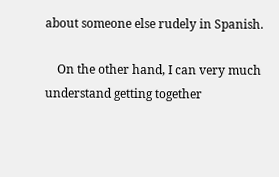about someone else rudely in Spanish.

    On the other hand, I can very much understand getting together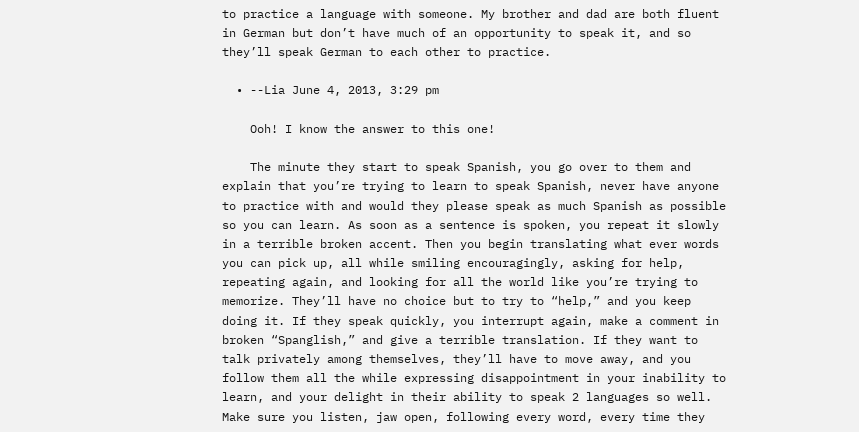to practice a language with someone. My brother and dad are both fluent in German but don’t have much of an opportunity to speak it, and so they’ll speak German to each other to practice.

  • --Lia June 4, 2013, 3:29 pm

    Ooh! I know the answer to this one!

    The minute they start to speak Spanish, you go over to them and explain that you’re trying to learn to speak Spanish, never have anyone to practice with and would they please speak as much Spanish as possible so you can learn. As soon as a sentence is spoken, you repeat it slowly in a terrible broken accent. Then you begin translating what ever words you can pick up, all while smiling encouragingly, asking for help, repeating again, and looking for all the world like you’re trying to memorize. They’ll have no choice but to try to “help,” and you keep doing it. If they speak quickly, you interrupt again, make a comment in broken “Spanglish,” and give a terrible translation. If they want to talk privately among themselves, they’ll have to move away, and you follow them all the while expressing disappointment in your inability to learn, and your delight in their ability to speak 2 languages so well. Make sure you listen, jaw open, following every word, every time they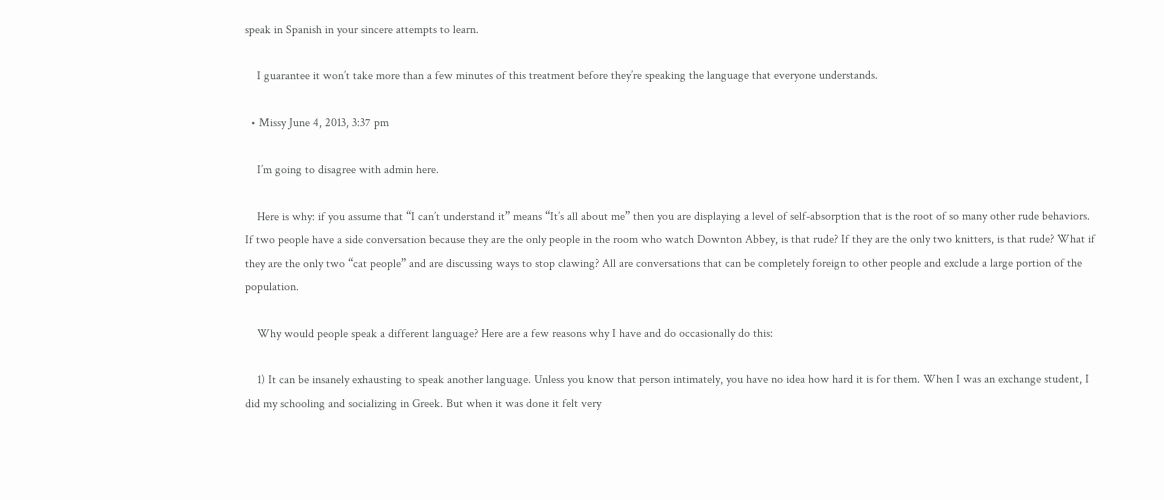speak in Spanish in your sincere attempts to learn.

    I guarantee it won’t take more than a few minutes of this treatment before they’re speaking the language that everyone understands.

  • Missy June 4, 2013, 3:37 pm

    I’m going to disagree with admin here.

    Here is why: if you assume that “I can’t understand it” means “It’s all about me” then you are displaying a level of self-absorption that is the root of so many other rude behaviors. If two people have a side conversation because they are the only people in the room who watch Downton Abbey, is that rude? If they are the only two knitters, is that rude? What if they are the only two “cat people” and are discussing ways to stop clawing? All are conversations that can be completely foreign to other people and exclude a large portion of the population.

    Why would people speak a different language? Here are a few reasons why I have and do occasionally do this:

    1) It can be insanely exhausting to speak another language. Unless you know that person intimately, you have no idea how hard it is for them. When I was an exchange student, I did my schooling and socializing in Greek. But when it was done it felt very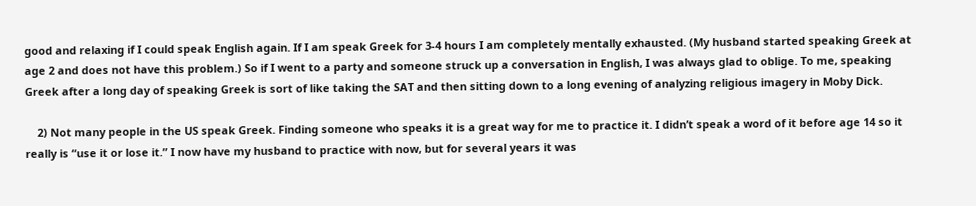good and relaxing if I could speak English again. If I am speak Greek for 3-4 hours I am completely mentally exhausted. (My husband started speaking Greek at age 2 and does not have this problem.) So if I went to a party and someone struck up a conversation in English, I was always glad to oblige. To me, speaking Greek after a long day of speaking Greek is sort of like taking the SAT and then sitting down to a long evening of analyzing religious imagery in Moby Dick.

    2) Not many people in the US speak Greek. Finding someone who speaks it is a great way for me to practice it. I didn’t speak a word of it before age 14 so it really is “use it or lose it.” I now have my husband to practice with now, but for several years it was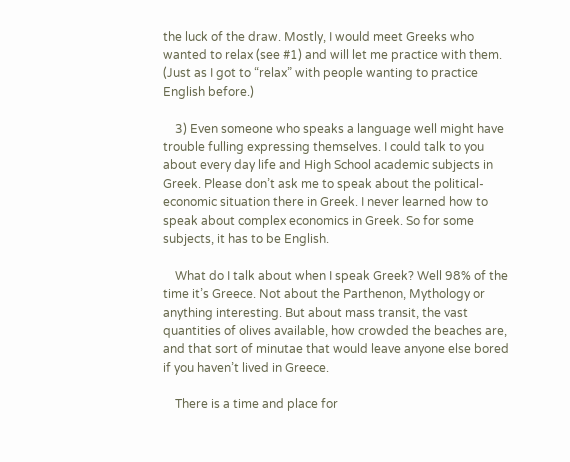the luck of the draw. Mostly, I would meet Greeks who wanted to relax (see #1) and will let me practice with them. (Just as I got to “relax” with people wanting to practice English before.)

    3) Even someone who speaks a language well might have trouble fulling expressing themselves. I could talk to you about every day life and High School academic subjects in Greek. Please don’t ask me to speak about the political-economic situation there in Greek. I never learned how to speak about complex economics in Greek. So for some subjects, it has to be English.

    What do I talk about when I speak Greek? Well 98% of the time it’s Greece. Not about the Parthenon, Mythology or anything interesting. But about mass transit, the vast quantities of olives available, how crowded the beaches are, and that sort of minutae that would leave anyone else bored if you haven’t lived in Greece.

    There is a time and place for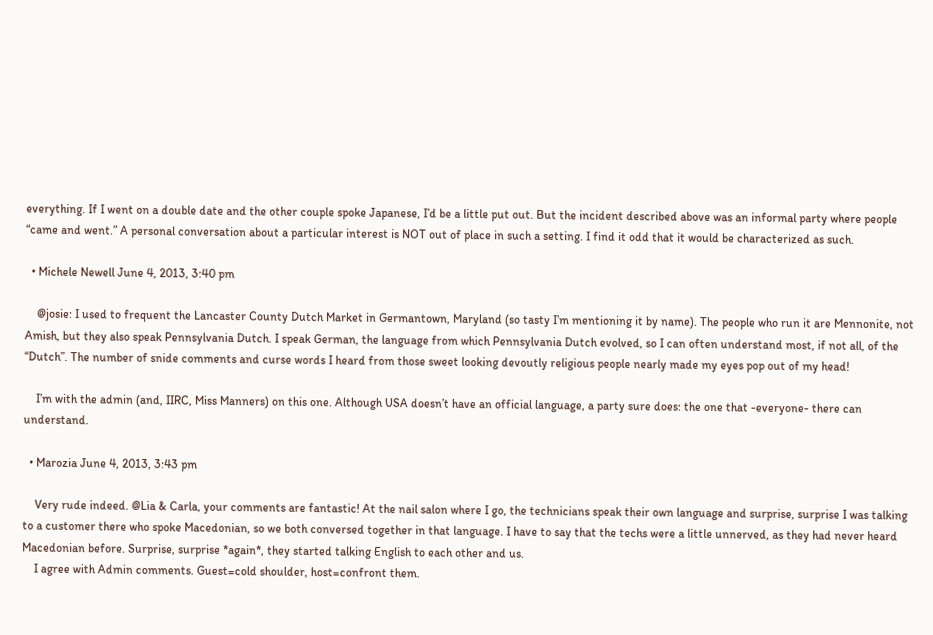everything. If I went on a double date and the other couple spoke Japanese, I’d be a little put out. But the incident described above was an informal party where people “came and went.” A personal conversation about a particular interest is NOT out of place in such a setting. I find it odd that it would be characterized as such.

  • Michele Newell June 4, 2013, 3:40 pm

    @josie: I used to frequent the Lancaster County Dutch Market in Germantown, Maryland (so tasty I’m mentioning it by name). The people who run it are Mennonite, not Amish, but they also speak Pennsylvania Dutch. I speak German, the language from which Pennsylvania Dutch evolved, so I can often understand most, if not all, of the “Dutch”. The number of snide comments and curse words I heard from those sweet looking devoutly religious people nearly made my eyes pop out of my head!

    I’m with the admin (and, IIRC, Miss Manners) on this one. Although USA doesn’t have an official language, a party sure does: the one that -everyone- there can understand.

  • Marozia June 4, 2013, 3:43 pm

    Very rude indeed. @Lia & Carla, your comments are fantastic! At the nail salon where I go, the technicians speak their own language and surprise, surprise I was talking to a customer there who spoke Macedonian, so we both conversed together in that language. I have to say that the techs were a little unnerved, as they had never heard Macedonian before. Surprise, surprise *again*, they started talking English to each other and us.
    I agree with Admin comments. Guest=cold shoulder, host=confront them.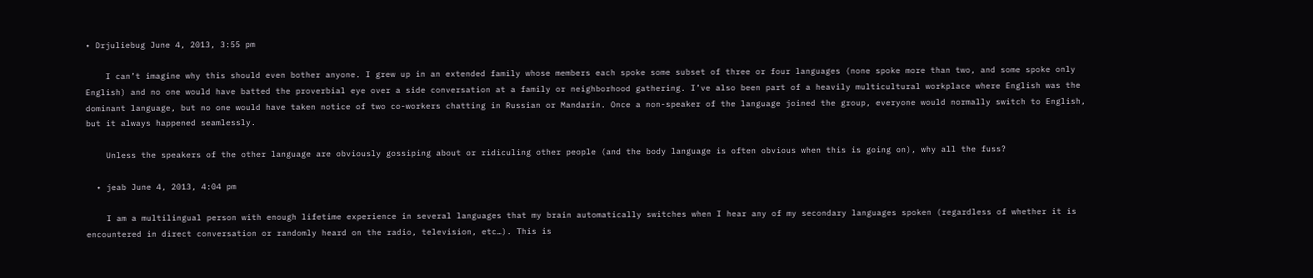• Drjuliebug June 4, 2013, 3:55 pm

    I can’t imagine why this should even bother anyone. I grew up in an extended family whose members each spoke some subset of three or four languages (none spoke more than two, and some spoke only English) and no one would have batted the proverbial eye over a side conversation at a family or neighborhood gathering. I’ve also been part of a heavily multicultural workplace where English was the dominant language, but no one would have taken notice of two co-workers chatting in Russian or Mandarin. Once a non-speaker of the language joined the group, everyone would normally switch to English, but it always happened seamlessly.

    Unless the speakers of the other language are obviously gossiping about or ridiculing other people (and the body language is often obvious when this is going on), why all the fuss?

  • jeab June 4, 2013, 4:04 pm

    I am a multilingual person with enough lifetime experience in several languages that my brain automatically switches when I hear any of my secondary languages spoken (regardless of whether it is encountered in direct conversation or randomly heard on the radio, television, etc…). This is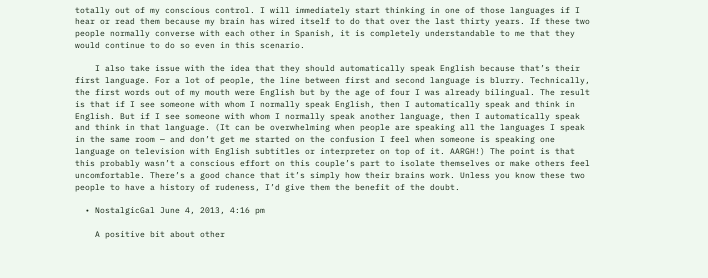totally out of my conscious control. I will immediately start thinking in one of those languages if I hear or read them because my brain has wired itself to do that over the last thirty years. If these two people normally converse with each other in Spanish, it is completely understandable to me that they would continue to do so even in this scenario.

    I also take issue with the idea that they should automatically speak English because that’s their first language. For a lot of people, the line between first and second language is blurry. Technically, the first words out of my mouth were English but by the age of four I was already bilingual. The result is that if I see someone with whom I normally speak English, then I automatically speak and think in English. But if I see someone with whom I normally speak another language, then I automatically speak and think in that language. (It can be overwhelming when people are speaking all the languages I speak in the same room — and don’t get me started on the confusion I feel when someone is speaking one language on television with English subtitles or interpreter on top of it. AARGH!) The point is that this probably wasn’t a conscious effort on this couple’s part to isolate themselves or make others feel uncomfortable. There’s a good chance that it’s simply how their brains work. Unless you know these two people to have a history of rudeness, I’d give them the benefit of the doubt.

  • NostalgicGal June 4, 2013, 4:16 pm

    A positive bit about other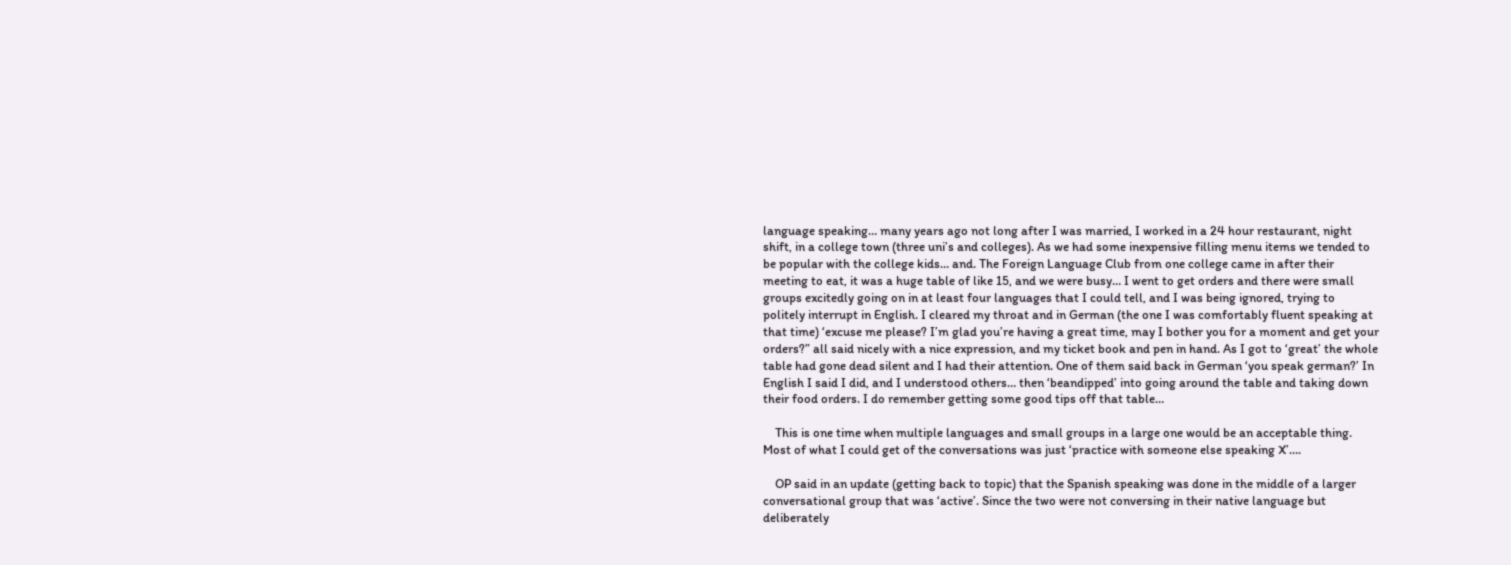language speaking… many years ago not long after I was married, I worked in a 24 hour restaurant, night shift, in a college town (three uni’s and colleges). As we had some inexpensive filling menu items we tended to be popular with the college kids… and. The Foreign Language Club from one college came in after their meeting to eat, it was a huge table of like 15, and we were busy… I went to get orders and there were small groups excitedly going on in at least four languages that I could tell, and I was being ignored, trying to politely interrupt in English. I cleared my throat and in German (the one I was comfortably fluent speaking at that time) ‘excuse me please? I’m glad you’re having a great time, may I bother you for a moment and get your orders?” all said nicely with a nice expression, and my ticket book and pen in hand. As I got to ‘great’ the whole table had gone dead silent and I had their attention. One of them said back in German ‘you speak german?’ In English I said I did, and I understood others… then ‘beandipped’ into going around the table and taking down their food orders. I do remember getting some good tips off that table…

    This is one time when multiple languages and small groups in a large one would be an acceptable thing. Most of what I could get of the conversations was just ‘practice with someone else speaking X’….

    OP said in an update (getting back to topic) that the Spanish speaking was done in the middle of a larger conversational group that was ‘active’. Since the two were not conversing in their native language but deliberately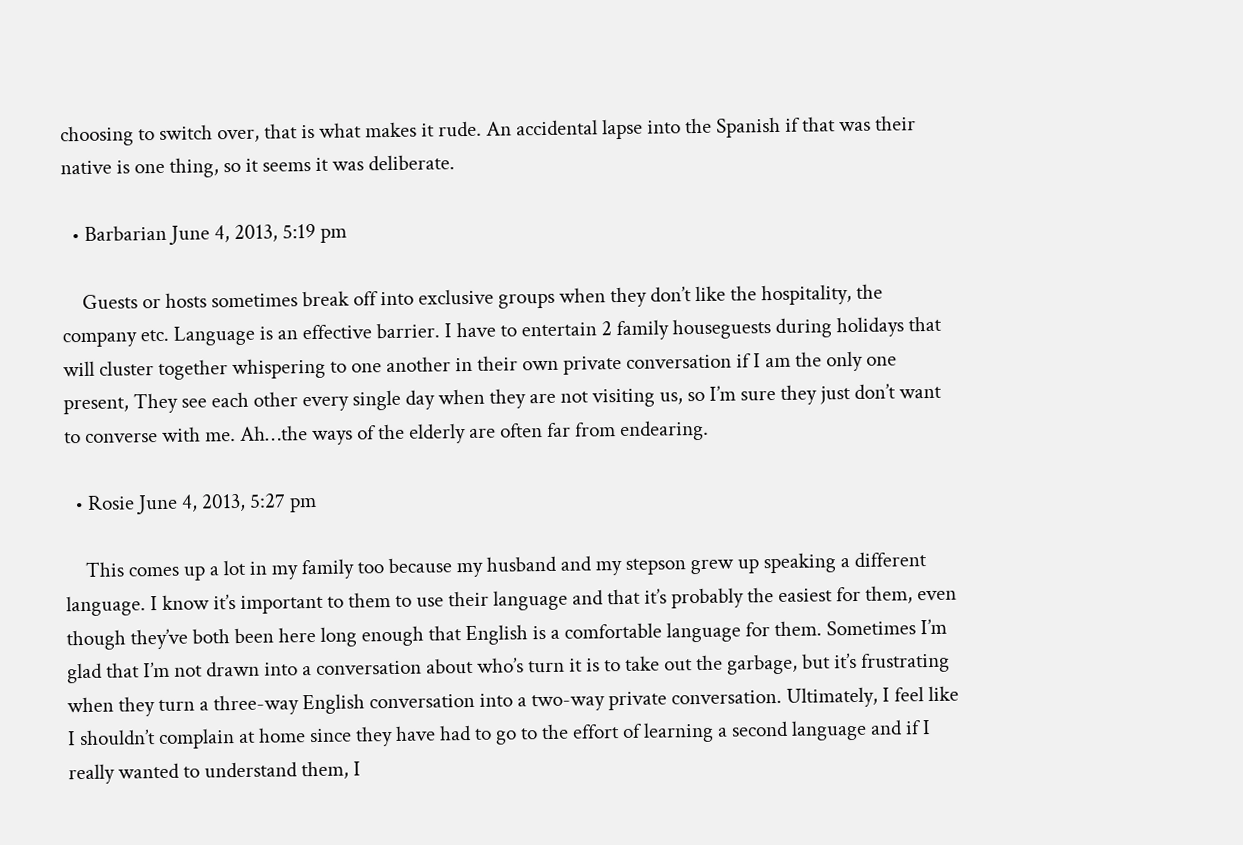choosing to switch over, that is what makes it rude. An accidental lapse into the Spanish if that was their native is one thing, so it seems it was deliberate.

  • Barbarian June 4, 2013, 5:19 pm

    Guests or hosts sometimes break off into exclusive groups when they don’t like the hospitality, the company etc. Language is an effective barrier. I have to entertain 2 family houseguests during holidays that will cluster together whispering to one another in their own private conversation if I am the only one present, They see each other every single day when they are not visiting us, so I’m sure they just don’t want to converse with me. Ah…the ways of the elderly are often far from endearing.

  • Rosie June 4, 2013, 5:27 pm

    This comes up a lot in my family too because my husband and my stepson grew up speaking a different language. I know it’s important to them to use their language and that it’s probably the easiest for them, even though they’ve both been here long enough that English is a comfortable language for them. Sometimes I’m glad that I’m not drawn into a conversation about who’s turn it is to take out the garbage, but it’s frustrating when they turn a three-way English conversation into a two-way private conversation. Ultimately, I feel like I shouldn’t complain at home since they have had to go to the effort of learning a second language and if I really wanted to understand them, I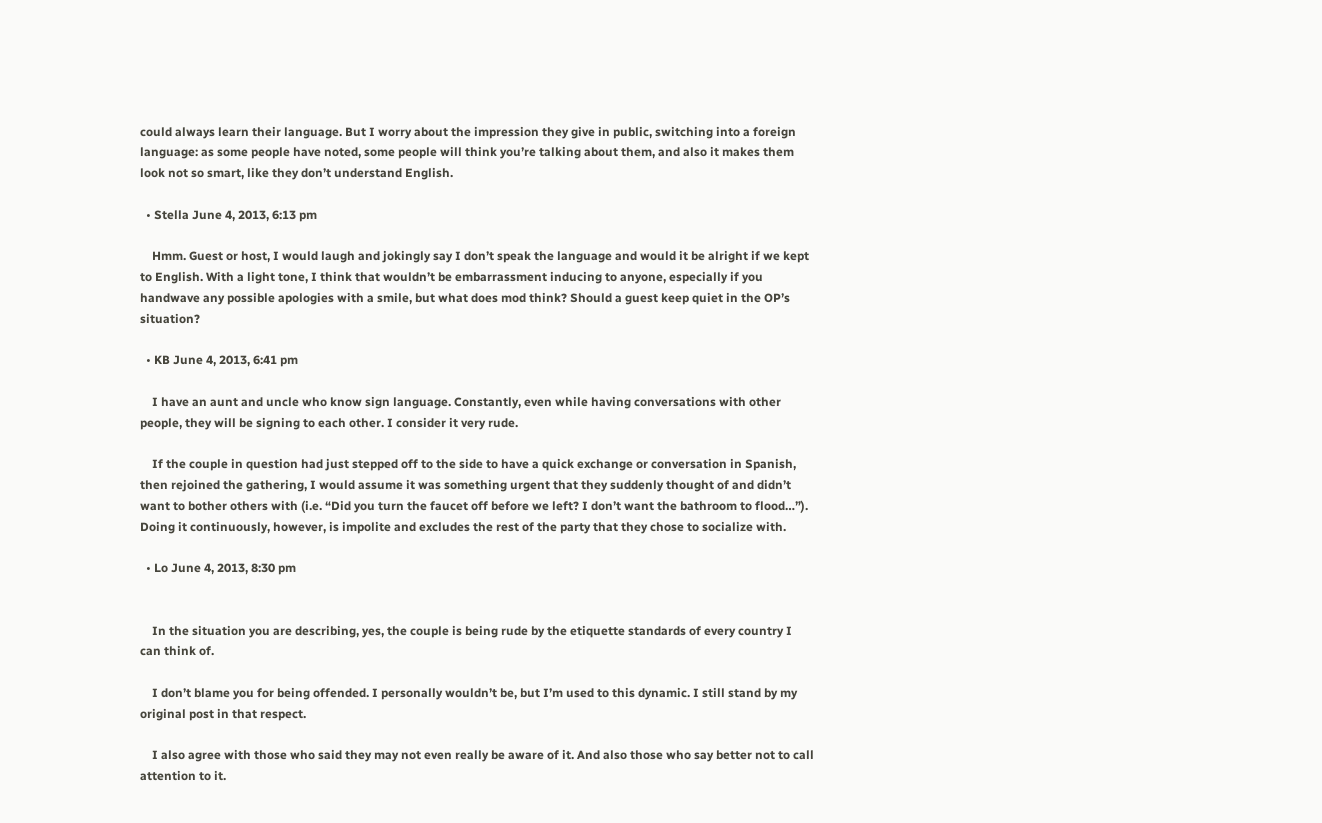could always learn their language. But I worry about the impression they give in public, switching into a foreign language: as some people have noted, some people will think you’re talking about them, and also it makes them look not so smart, like they don’t understand English.

  • Stella June 4, 2013, 6:13 pm

    Hmm. Guest or host, I would laugh and jokingly say I don’t speak the language and would it be alright if we kept to English. With a light tone, I think that wouldn’t be embarrassment inducing to anyone, especially if you handwave any possible apologies with a smile, but what does mod think? Should a guest keep quiet in the OP’s situation?

  • KB June 4, 2013, 6:41 pm

    I have an aunt and uncle who know sign language. Constantly, even while having conversations with other people, they will be signing to each other. I consider it very rude.

    If the couple in question had just stepped off to the side to have a quick exchange or conversation in Spanish, then rejoined the gathering, I would assume it was something urgent that they suddenly thought of and didn’t want to bother others with (i.e. “Did you turn the faucet off before we left? I don’t want the bathroom to flood…”). Doing it continuously, however, is impolite and excludes the rest of the party that they chose to socialize with.

  • Lo June 4, 2013, 8:30 pm


    In the situation you are describing, yes, the couple is being rude by the etiquette standards of every country I can think of.

    I don’t blame you for being offended. I personally wouldn’t be, but I’m used to this dynamic. I still stand by my original post in that respect.

    I also agree with those who said they may not even really be aware of it. And also those who say better not to call attention to it.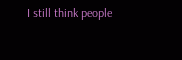I still think people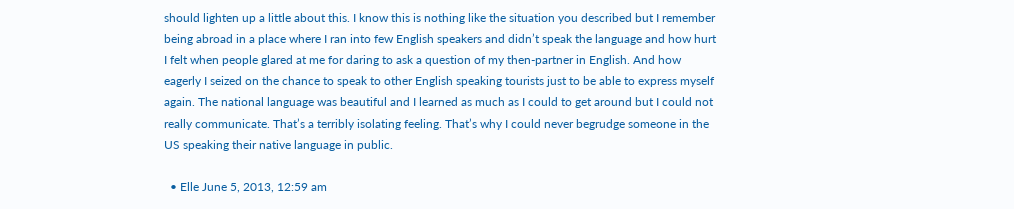should lighten up a little about this. I know this is nothing like the situation you described but I remember being abroad in a place where I ran into few English speakers and didn’t speak the language and how hurt I felt when people glared at me for daring to ask a question of my then-partner in English. And how eagerly I seized on the chance to speak to other English speaking tourists just to be able to express myself again. The national language was beautiful and I learned as much as I could to get around but I could not really communicate. That’s a terribly isolating feeling. That’s why I could never begrudge someone in the US speaking their native language in public.

  • Elle June 5, 2013, 12:59 am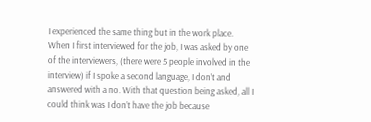I experienced the same thing but in the work place. When I first interviewed for the job, I was asked by one of the interviewers, (there were 5 people involved in the interview) if I spoke a second language, I don’t and answered with a no. With that question being asked, all I could think was I don’t have the job because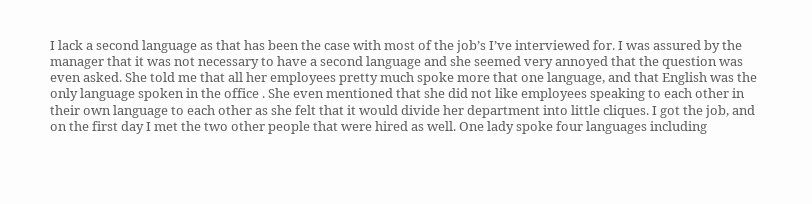I lack a second language as that has been the case with most of the job’s I’ve interviewed for. I was assured by the manager that it was not necessary to have a second language and she seemed very annoyed that the question was even asked. She told me that all her employees pretty much spoke more that one language, and that English was the only language spoken in the office . She even mentioned that she did not like employees speaking to each other in their own language to each other as she felt that it would divide her department into little cliques. I got the job, and on the first day I met the two other people that were hired as well. One lady spoke four languages including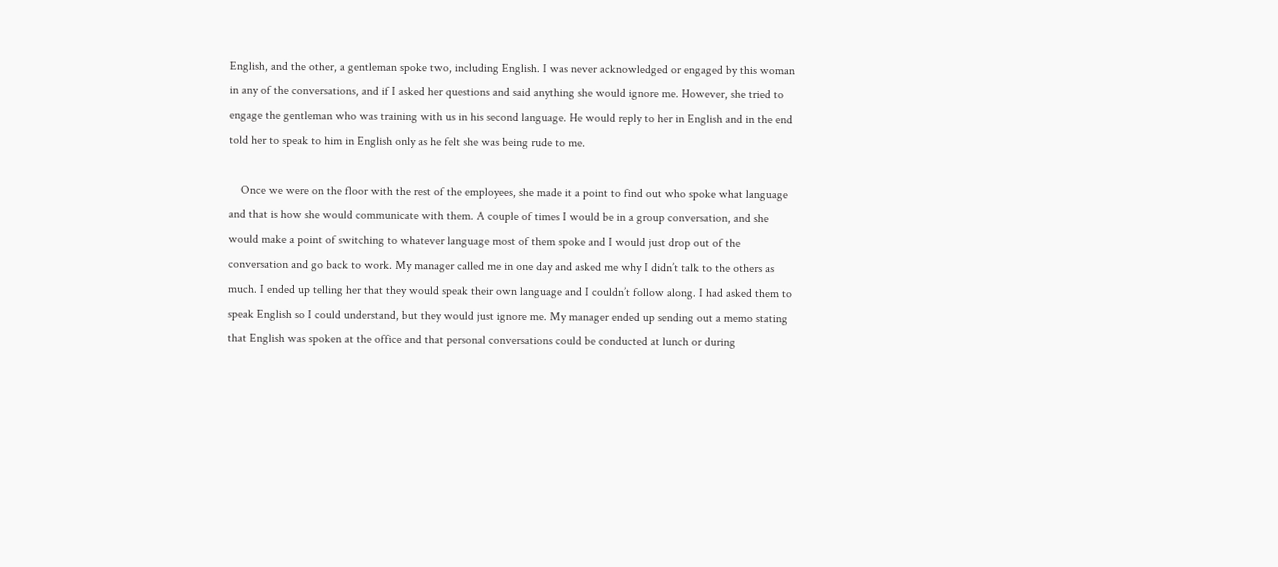English, and the other, a gentleman spoke two, including English. I was never acknowledged or engaged by this woman in any of the conversations, and if I asked her questions and said anything she would ignore me. However, she tried to engage the gentleman who was training with us in his second language. He would reply to her in English and in the end told her to speak to him in English only as he felt she was being rude to me.

    Once we were on the floor with the rest of the employees, she made it a point to find out who spoke what language and that is how she would communicate with them. A couple of times I would be in a group conversation, and she would make a point of switching to whatever language most of them spoke and I would just drop out of the conversation and go back to work. My manager called me in one day and asked me why I didn’t talk to the others as much. I ended up telling her that they would speak their own language and I couldn’t follow along. I had asked them to speak English so I could understand, but they would just ignore me. My manager ended up sending out a memo stating that English was spoken at the office and that personal conversations could be conducted at lunch or during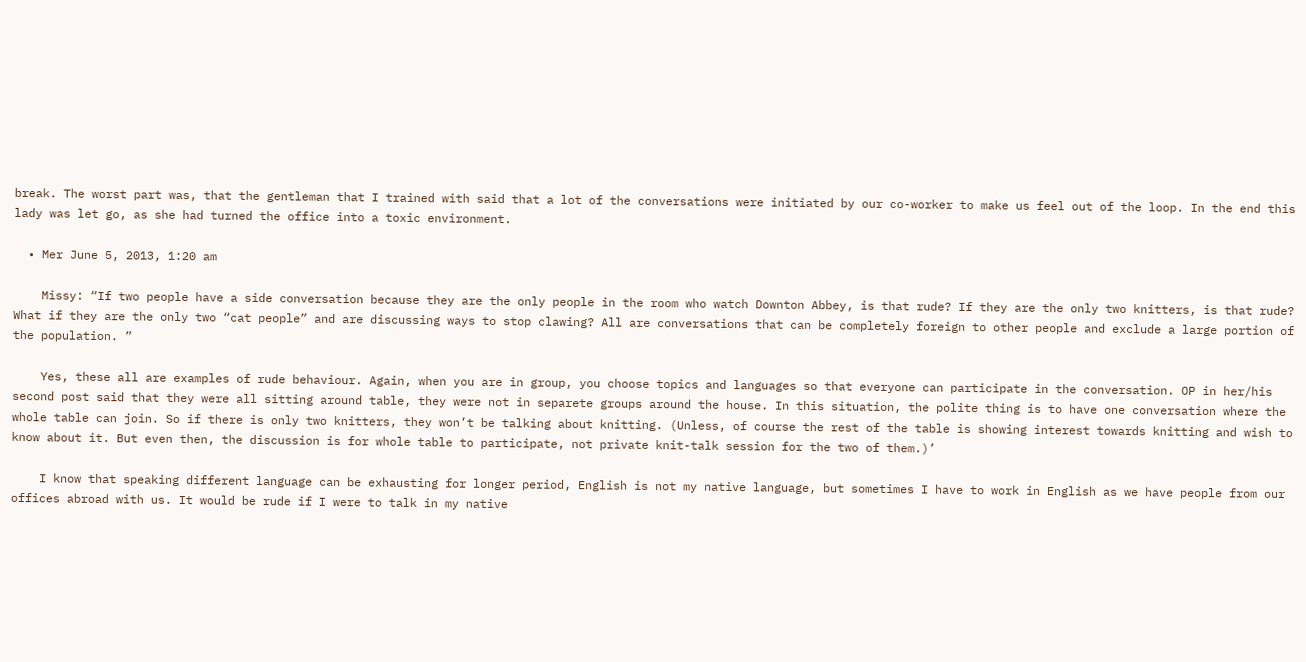break. The worst part was, that the gentleman that I trained with said that a lot of the conversations were initiated by our co-worker to make us feel out of the loop. In the end this lady was let go, as she had turned the office into a toxic environment.

  • Mer June 5, 2013, 1:20 am

    Missy: “If two people have a side conversation because they are the only people in the room who watch Downton Abbey, is that rude? If they are the only two knitters, is that rude? What if they are the only two “cat people” and are discussing ways to stop clawing? All are conversations that can be completely foreign to other people and exclude a large portion of the population. ”

    Yes, these all are examples of rude behaviour. Again, when you are in group, you choose topics and languages so that everyone can participate in the conversation. OP in her/his second post said that they were all sitting around table, they were not in separete groups around the house. In this situation, the polite thing is to have one conversation where the whole table can join. So if there is only two knitters, they won’t be talking about knitting. (Unless, of course the rest of the table is showing interest towards knitting and wish to know about it. But even then, the discussion is for whole table to participate, not private knit-talk session for the two of them.)’

    I know that speaking different language can be exhausting for longer period, English is not my native language, but sometimes I have to work in English as we have people from our offices abroad with us. It would be rude if I were to talk in my native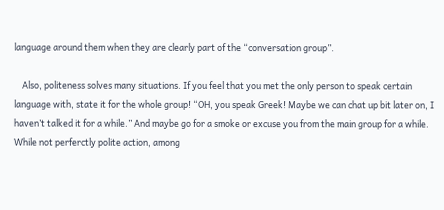language around them when they are clearly part of the “conversation group”.

    Also, politeness solves many situations. If you feel that you met the only person to speak certain language with, state it for the whole group! “OH, you speak Greek! Maybe we can chat up bit later on, I haven’t talked it for a while.” And maybe go for a smoke or excuse you from the main group for a while. While not perferctly polite action, among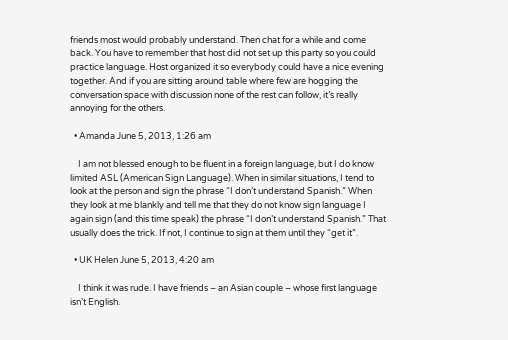friends most would probably understand. Then chat for a while and come back. You have to remember that host did not set up this party so you could practice language. Host organized it so everybody could have a nice evening together. And if you are sitting around table where few are hogging the conversation space with discussion none of the rest can follow, it’s really annoying for the others.

  • Amanda June 5, 2013, 1:26 am

    I am not blessed enough to be fluent in a foreign language, but I do know limited ASL (American Sign Language). When in similar situations, I tend to look at the person and sign the phrase “I don’t understand Spanish.” When they look at me blankly and tell me that they do not know sign language I again sign (and this time speak) the phrase “I don’t understand Spanish.” That usually does the trick. If not, I continue to sign at them until they “get it”.

  • UK Helen June 5, 2013, 4:20 am

    I think it was rude. I have friends – an Asian couple – whose first language isn’t English.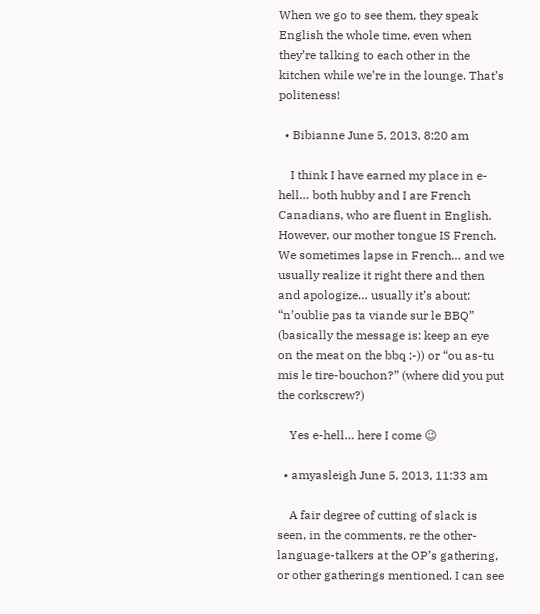When we go to see them, they speak English the whole time, even when they’re talking to each other in the kitchen while we’re in the lounge. That’s politeness!

  • Bibianne June 5, 2013, 8:20 am

    I think I have earned my place in e-hell… both hubby and I are French Canadians, who are fluent in English. However, our mother tongue IS French. We sometimes lapse in French… and we usually realize it right there and then and apologize… usually it’s about: “n’oublie pas ta viande sur le BBQ” (basically the message is: keep an eye on the meat on the bbq ;-)) or “ou as-tu mis le tire-bouchon?” (where did you put the corkscrew?)

    Yes e-hell… here I come 😉

  • amyasleigh June 5, 2013, 11:33 am

    A fair degree of cutting of slack is seen, in the comments, re the other-language-talkers at the OP’s gathering, or other gatherings mentioned. I can see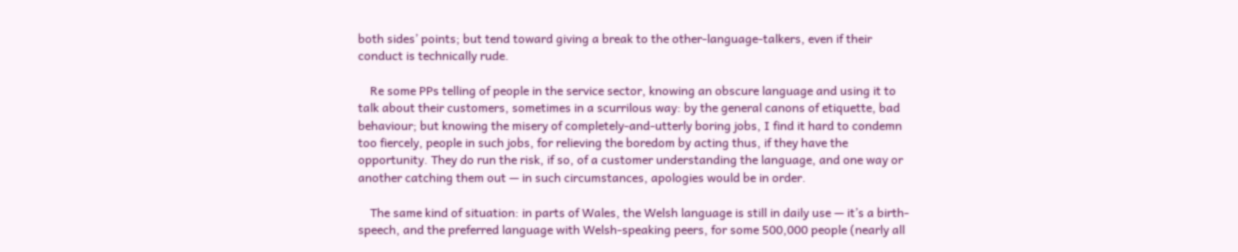both sides’ points; but tend toward giving a break to the other-language-talkers, even if their conduct is technically rude.

    Re some PPs telling of people in the service sector, knowing an obscure language and using it to talk about their customers, sometimes in a scurrilous way: by the general canons of etiquette, bad behaviour; but knowing the misery of completely-and-utterly boring jobs, I find it hard to condemn too fiercely, people in such jobs, for relieving the boredom by acting thus, if they have the opportunity. They do run the risk, if so, of a customer understanding the language, and one way or another catching them out — in such circumstances, apologies would be in order.

    The same kind of situation: in parts of Wales, the Welsh language is still in daily use — it’s a birth-speech, and the preferred language with Welsh-speaking peers, for some 500,000 people (nearly all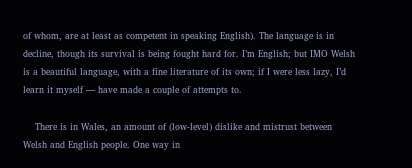of whom, are at least as competent in speaking English). The language is in decline, though its survival is being fought hard for. I’m English; but IMO Welsh is a beautiful language, with a fine literature of its own; if I were less lazy, I’d learn it myself — have made a couple of attempts to.

    There is in Wales, an amount of (low-level) dislike and mistrust between Welsh and English people. One way in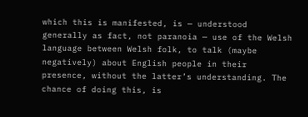which this is manifested, is — understood generally as fact, not paranoia — use of the Welsh language between Welsh folk, to talk (maybe negatively) about English people in their presence, without the latter’s understanding. The chance of doing this, is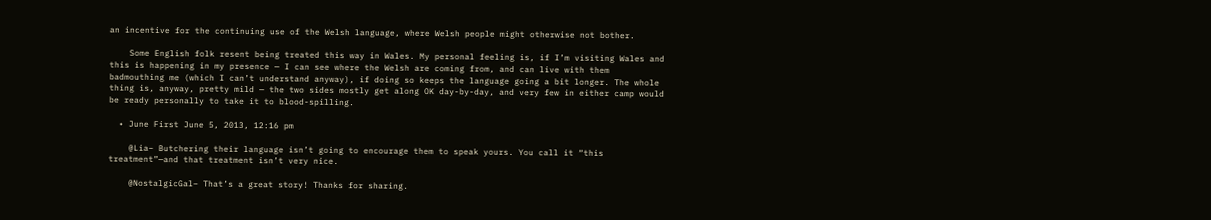an incentive for the continuing use of the Welsh language, where Welsh people might otherwise not bother.

    Some English folk resent being treated this way in Wales. My personal feeling is, if I’m visiting Wales and this is happening in my presence — I can see where the Welsh are coming from, and can live with them badmouthing me (which I can’t understand anyway), if doing so keeps the language going a bit longer. The whole thing is, anyway, pretty mild — the two sides mostly get along OK day-by-day, and very few in either camp would be ready personally to take it to blood-spilling.

  • June First June 5, 2013, 12:16 pm

    @Lia– Butchering their language isn’t going to encourage them to speak yours. You call it “this treatment”—and that treatment isn’t very nice.

    @NostalgicGal– That’s a great story! Thanks for sharing.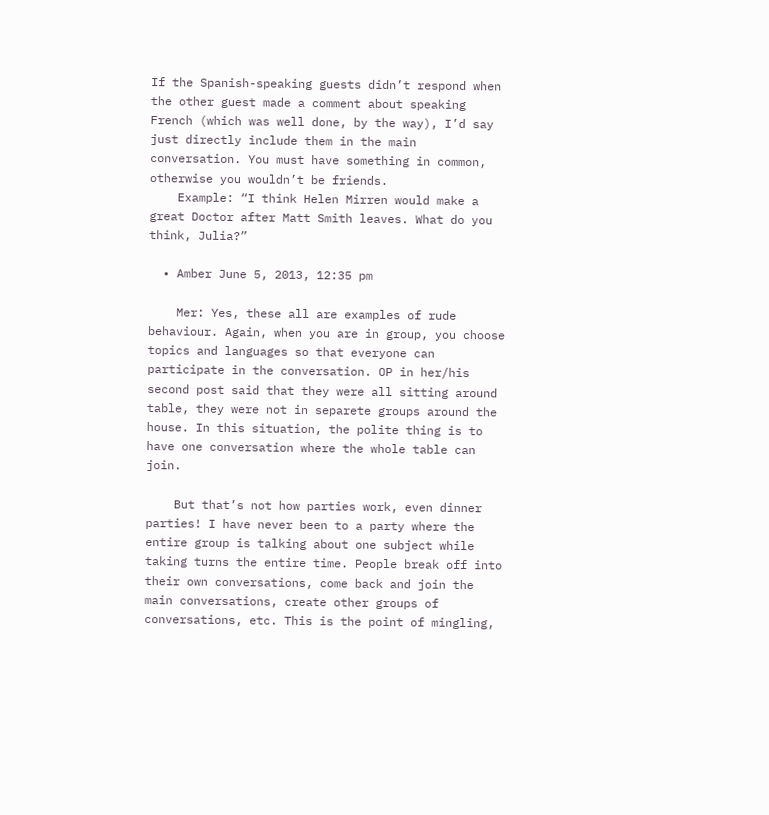If the Spanish-speaking guests didn’t respond when the other guest made a comment about speaking French (which was well done, by the way), I’d say just directly include them in the main conversation. You must have something in common, otherwise you wouldn’t be friends.
    Example: “I think Helen Mirren would make a great Doctor after Matt Smith leaves. What do you think, Julia?”

  • Amber June 5, 2013, 12:35 pm

    Mer: Yes, these all are examples of rude behaviour. Again, when you are in group, you choose topics and languages so that everyone can participate in the conversation. OP in her/his second post said that they were all sitting around table, they were not in separete groups around the house. In this situation, the polite thing is to have one conversation where the whole table can join.

    But that’s not how parties work, even dinner parties! I have never been to a party where the entire group is talking about one subject while taking turns the entire time. People break off into their own conversations, come back and join the main conversations, create other groups of conversations, etc. This is the point of mingling,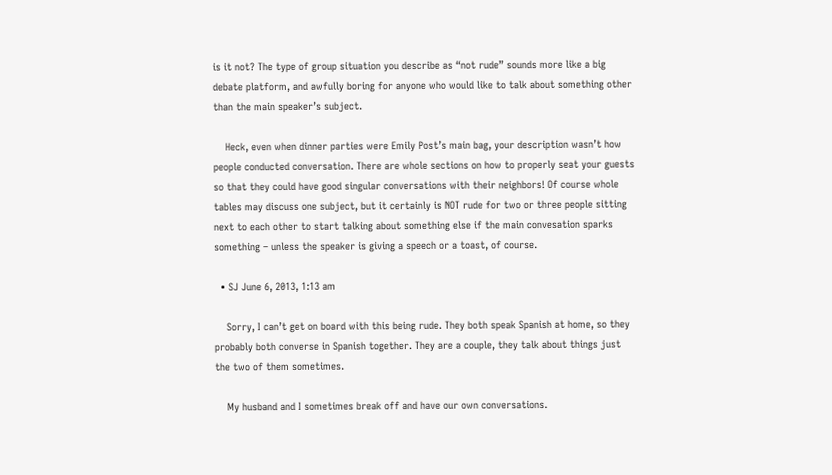is it not? The type of group situation you describe as “not rude” sounds more like a big debate platform, and awfully boring for anyone who would like to talk about something other than the main speaker’s subject.

    Heck, even when dinner parties were Emily Post’s main bag, your description wasn’t how people conducted conversation. There are whole sections on how to properly seat your guests so that they could have good singular conversations with their neighbors! Of course whole tables may discuss one subject, but it certainly is NOT rude for two or three people sitting next to each other to start talking about something else if the main convesation sparks something – unless the speaker is giving a speech or a toast, of course.

  • SJ June 6, 2013, 1:13 am

    Sorry, I can’t get on board with this being rude. They both speak Spanish at home, so they probably both converse in Spanish together. They are a couple, they talk about things just the two of them sometimes.

    My husband and I sometimes break off and have our own conversations.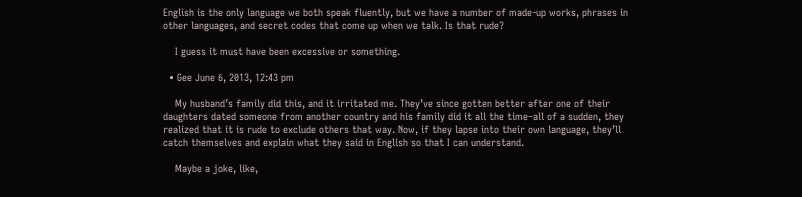English is the only language we both speak fluently, but we have a number of made-up works, phrases in other languages, and secret codes that come up when we talk. Is that rude?

    I guess it must have been excessive or something.

  • Gee June 6, 2013, 12:43 pm

    My husband’s family did this, and it irritated me. They’ve since gotten better after one of their daughters dated someone from another country and his family did it all the time–all of a sudden, they realized that it is rude to exclude others that way. Now, if they lapse into their own language, they’ll catch themselves and explain what they said in English so that I can understand.

    Maybe a joke, like,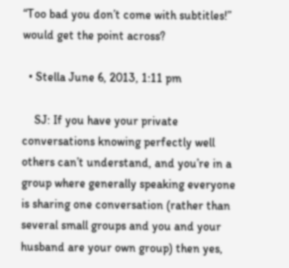“Too bad you don’t come with subtitles!” would get the point across?

  • Stella June 6, 2013, 1:11 pm

    SJ: If you have your private conversations knowing perfectly well others can’t understand, and you’re in a group where generally speaking everyone is sharing one conversation (rather than several small groups and you and your husband are your own group) then yes,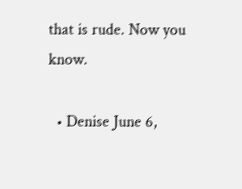that is rude. Now you know.

  • Denise June 6,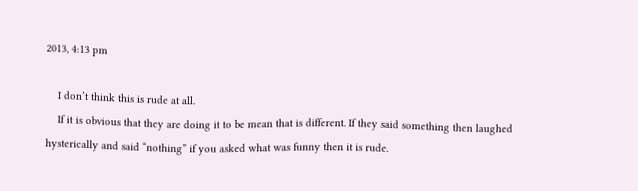2013, 4:13 pm

    I don’t think this is rude at all.
    If it is obvious that they are doing it to be mean that is different. If they said something then laughed hysterically and said “nothing” if you asked what was funny then it is rude.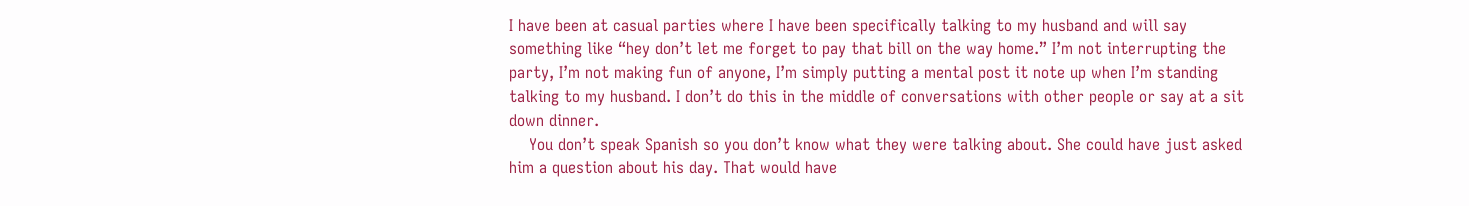I have been at casual parties where I have been specifically talking to my husband and will say something like “hey don’t let me forget to pay that bill on the way home.” I’m not interrupting the party, I’m not making fun of anyone, I’m simply putting a mental post it note up when I’m standing talking to my husband. I don’t do this in the middle of conversations with other people or say at a sit down dinner.
    You don’t speak Spanish so you don’t know what they were talking about. She could have just asked him a question about his day. That would have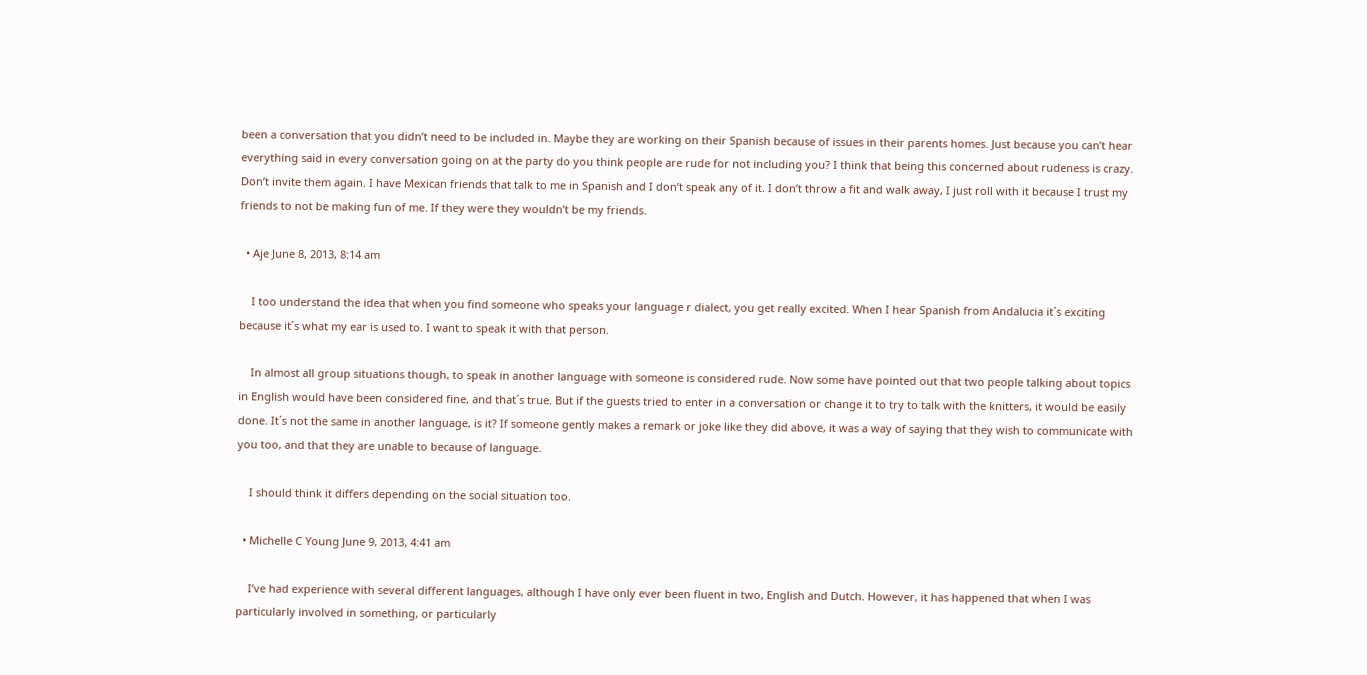been a conversation that you didn’t need to be included in. Maybe they are working on their Spanish because of issues in their parents homes. Just because you can’t hear everything said in every conversation going on at the party do you think people are rude for not including you? I think that being this concerned about rudeness is crazy. Don’t invite them again. I have Mexican friends that talk to me in Spanish and I don’t speak any of it. I don’t throw a fit and walk away, I just roll with it because I trust my friends to not be making fun of me. If they were they wouldn’t be my friends.

  • Aje June 8, 2013, 8:14 am

    I too understand the idea that when you find someone who speaks your language r dialect, you get really excited. When I hear Spanish from Andalucia it´s exciting because it´s what my ear is used to. I want to speak it with that person.

    In almost all group situations though, to speak in another language with someone is considered rude. Now some have pointed out that two people talking about topics in English would have been considered fine, and that´s true. But if the guests tried to enter in a conversation or change it to try to talk with the knitters, it would be easily done. It´s not the same in another language, is it? If someone gently makes a remark or joke like they did above, it was a way of saying that they wish to communicate with you too, and that they are unable to because of language.

    I should think it differs depending on the social situation too.

  • Michelle C Young June 9, 2013, 4:41 am

    I’ve had experience with several different languages, although I have only ever been fluent in two, English and Dutch. However, it has happened that when I was particularly involved in something, or particularly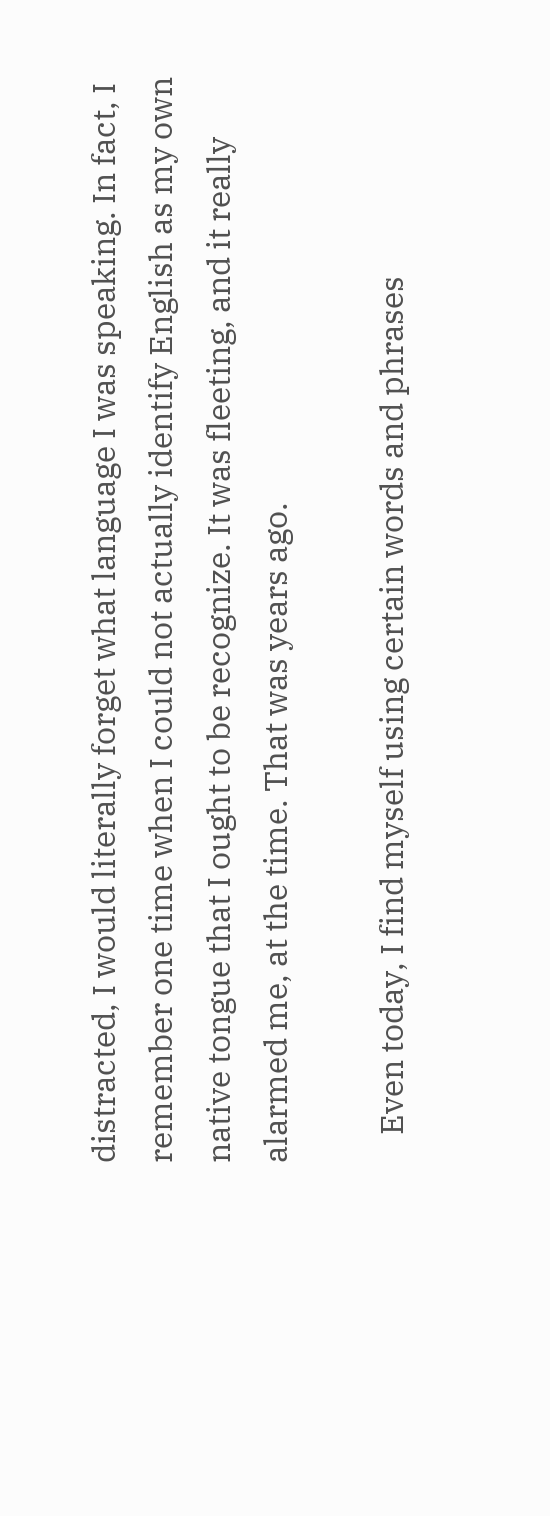distracted, I would literally forget what language I was speaking. In fact, I remember one time when I could not actually identify English as my own native tongue that I ought to be recognize. It was fleeting, and it really alarmed me, at the time. That was years ago.

    Even today, I find myself using certain words and phrases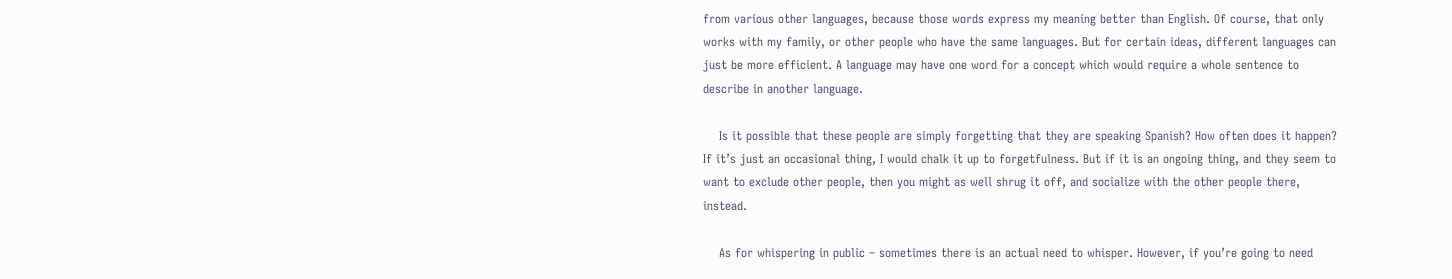from various other languages, because those words express my meaning better than English. Of course, that only works with my family, or other people who have the same languages. But for certain ideas, different languages can just be more efficient. A language may have one word for a concept which would require a whole sentence to describe in another language.

    Is it possible that these people are simply forgetting that they are speaking Spanish? How often does it happen? If it’s just an occasional thing, I would chalk it up to forgetfulness. But if it is an ongoing thing, and they seem to want to exclude other people, then you might as well shrug it off, and socialize with the other people there, instead.

    As for whispering in public – sometimes there is an actual need to whisper. However, if you’re going to need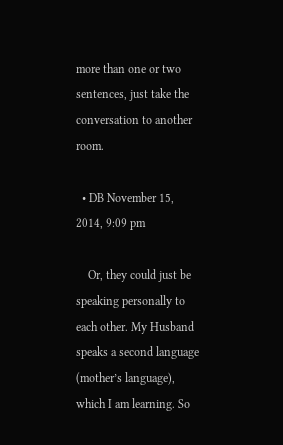more than one or two sentences, just take the conversation to another room.

  • DB November 15, 2014, 9:09 pm

    Or, they could just be speaking personally to each other. My Husband speaks a second language (mother’s language), which I am learning. So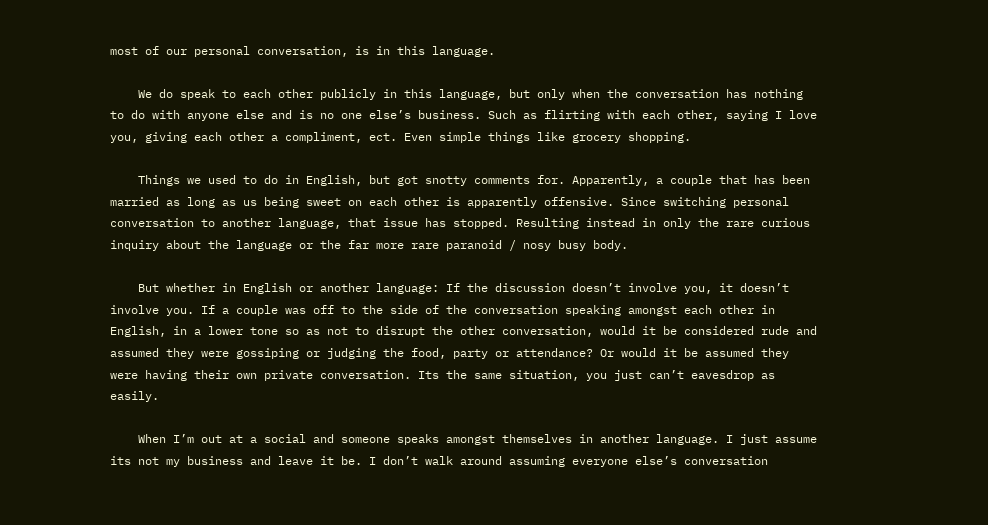most of our personal conversation, is in this language.

    We do speak to each other publicly in this language, but only when the conversation has nothing to do with anyone else and is no one else’s business. Such as flirting with each other, saying I love you, giving each other a compliment, ect. Even simple things like grocery shopping.

    Things we used to do in English, but got snotty comments for. Apparently, a couple that has been married as long as us being sweet on each other is apparently offensive. Since switching personal conversation to another language, that issue has stopped. Resulting instead in only the rare curious inquiry about the language or the far more rare paranoid / nosy busy body.

    But whether in English or another language: If the discussion doesn’t involve you, it doesn’t involve you. If a couple was off to the side of the conversation speaking amongst each other in English, in a lower tone so as not to disrupt the other conversation, would it be considered rude and assumed they were gossiping or judging the food, party or attendance? Or would it be assumed they were having their own private conversation. Its the same situation, you just can’t eavesdrop as easily.

    When I’m out at a social and someone speaks amongst themselves in another language. I just assume its not my business and leave it be. I don’t walk around assuming everyone else’s conversation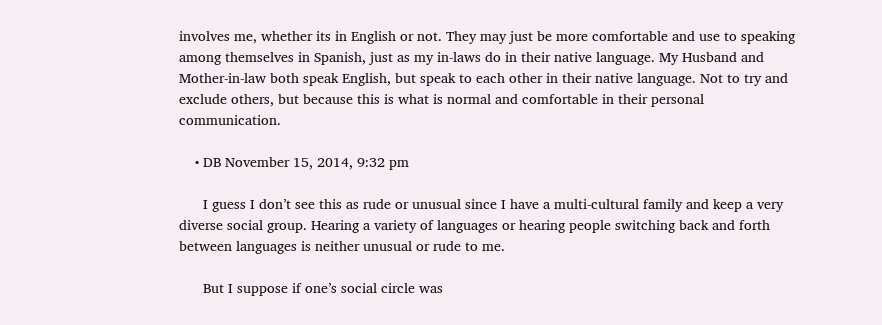involves me, whether its in English or not. They may just be more comfortable and use to speaking among themselves in Spanish, just as my in-laws do in their native language. My Husband and Mother-in-law both speak English, but speak to each other in their native language. Not to try and exclude others, but because this is what is normal and comfortable in their personal communication.

    • DB November 15, 2014, 9:32 pm

      I guess I don’t see this as rude or unusual since I have a multi-cultural family and keep a very diverse social group. Hearing a variety of languages or hearing people switching back and forth between languages is neither unusual or rude to me.

      But I suppose if one’s social circle was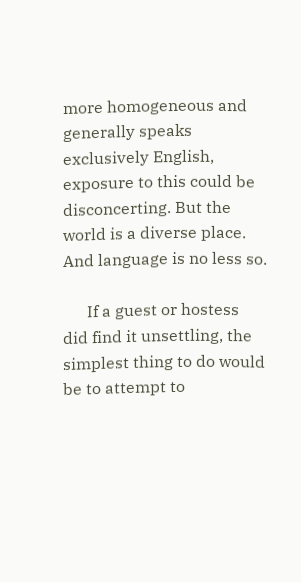more homogeneous and generally speaks exclusively English, exposure to this could be disconcerting. But the world is a diverse place. And language is no less so.

      If a guest or hostess did find it unsettling, the simplest thing to do would be to attempt to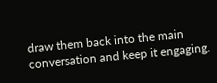draw them back into the main conversation and keep it engaging.